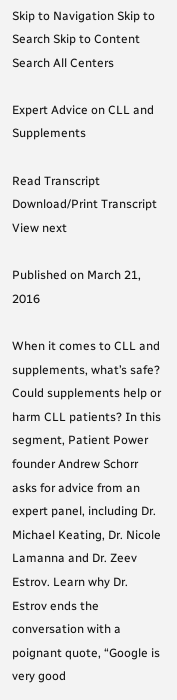Skip to Navigation Skip to Search Skip to Content
Search All Centers

Expert Advice on CLL and Supplements

Read Transcript Download/Print Transcript
View next

Published on March 21, 2016

When it comes to CLL and supplements, what’s safe? Could supplements help or harm CLL patients? In this segment, Patient Power founder Andrew Schorr asks for advice from an expert panel, including Dr. Michael Keating, Dr. Nicole Lamanna and Dr. Zeev Estrov. Learn why Dr. Estrov ends the conversation with a poignant quote, “Google is very good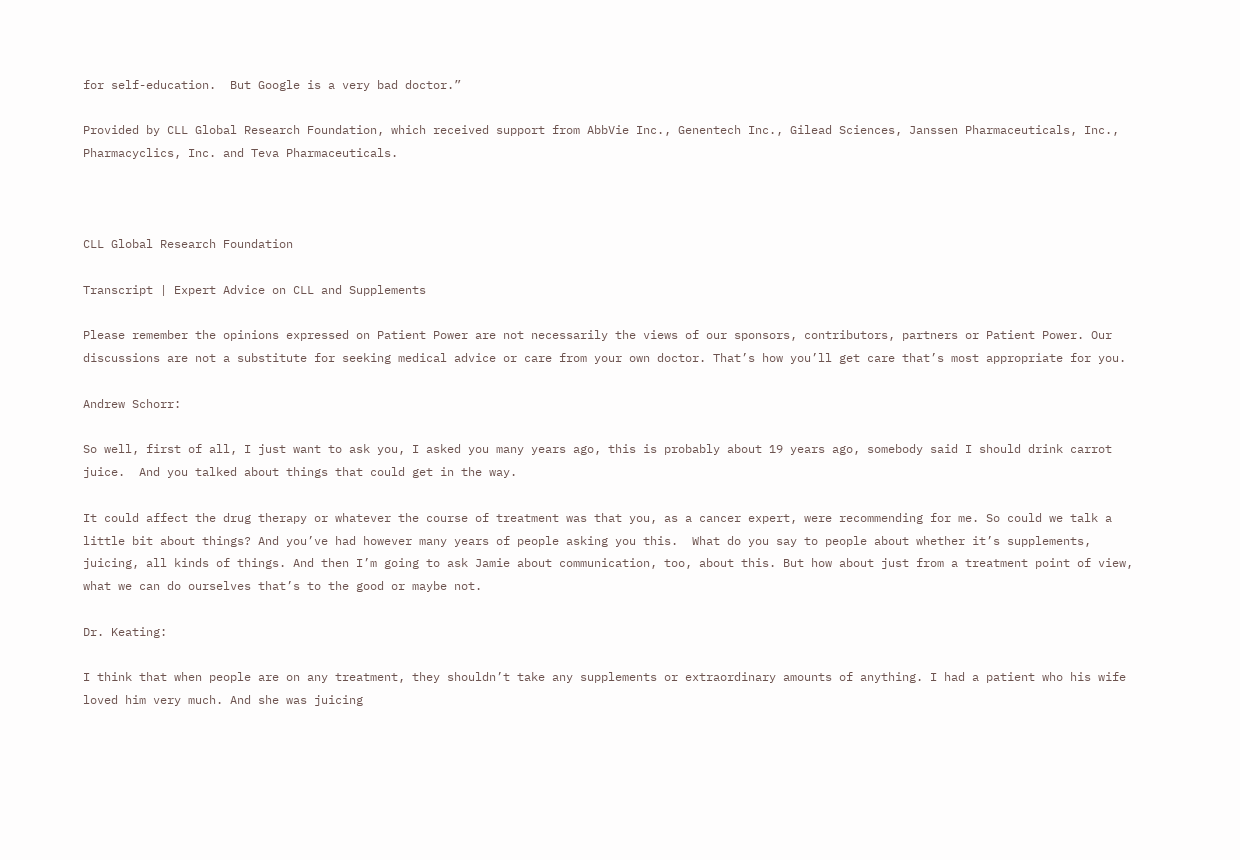for self-education.  But Google is a very bad doctor.”

Provided by CLL Global Research Foundation, which received support from AbbVie Inc., Genentech Inc., Gilead Sciences, Janssen Pharmaceuticals, Inc., Pharmacyclics, Inc. and Teva Pharmaceuticals.



CLL Global Research Foundation

Transcript | Expert Advice on CLL and Supplements

Please remember the opinions expressed on Patient Power are not necessarily the views of our sponsors, contributors, partners or Patient Power. Our discussions are not a substitute for seeking medical advice or care from your own doctor. That’s how you’ll get care that’s most appropriate for you.

Andrew Schorr:

So well, first of all, I just want to ask you, I asked you many years ago, this is probably about 19 years ago, somebody said I should drink carrot juice.  And you talked about things that could get in the way.

It could affect the drug therapy or whatever the course of treatment was that you, as a cancer expert, were recommending for me. So could we talk a little bit about things? And you’ve had however many years of people asking you this.  What do you say to people about whether it’s supplements, juicing, all kinds of things. And then I’m going to ask Jamie about communication, too, about this. But how about just from a treatment point of view, what we can do ourselves that’s to the good or maybe not.

Dr. Keating:

I think that when people are on any treatment, they shouldn’t take any supplements or extraordinary amounts of anything. I had a patient who his wife loved him very much. And she was juicing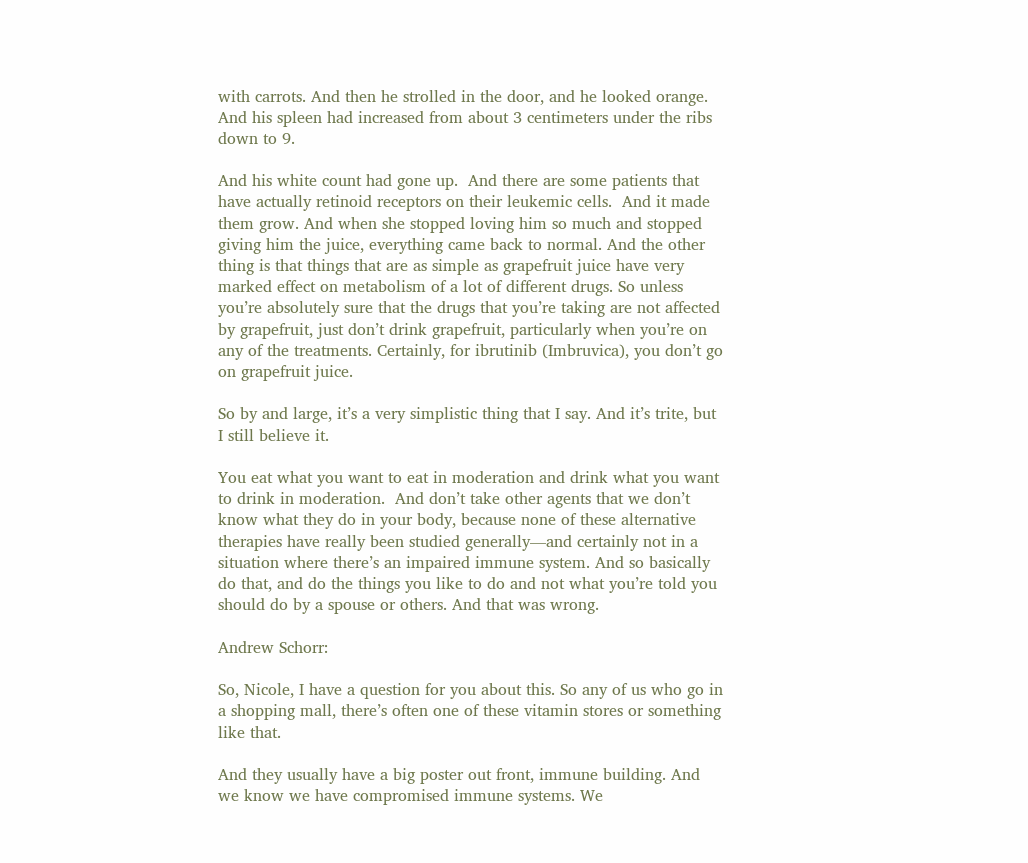with carrots. And then he strolled in the door, and he looked orange.  And his spleen had increased from about 3 centimeters under the ribs down to 9.

And his white count had gone up.  And there are some patients that have actually retinoid receptors on their leukemic cells.  And it made them grow. And when she stopped loving him so much and stopped giving him the juice, everything came back to normal. And the other thing is that things that are as simple as grapefruit juice have very marked effect on metabolism of a lot of different drugs. So unless you’re absolutely sure that the drugs that you’re taking are not affected by grapefruit, just don’t drink grapefruit, particularly when you’re on any of the treatments. Certainly, for ibrutinib (Imbruvica), you don’t go on grapefruit juice.

So by and large, it’s a very simplistic thing that I say. And it’s trite, but I still believe it.

You eat what you want to eat in moderation and drink what you want to drink in moderation.  And don’t take other agents that we don’t know what they do in your body, because none of these alternative therapies have really been studied generally—and certainly not in a situation where there’s an impaired immune system. And so basically do that, and do the things you like to do and not what you’re told you should do by a spouse or others. And that was wrong.

Andrew Schorr:

So, Nicole, I have a question for you about this. So any of us who go in a shopping mall, there’s often one of these vitamin stores or something like that.

And they usually have a big poster out front, immune building. And we know we have compromised immune systems. We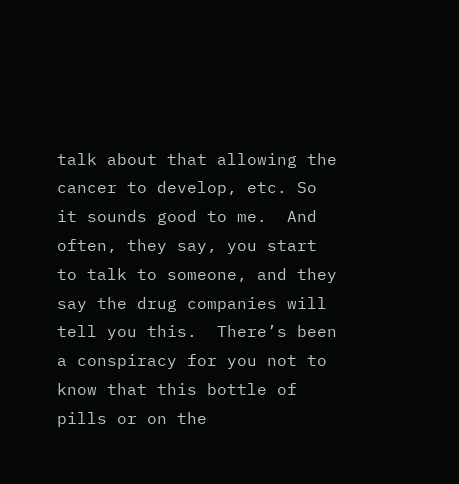talk about that allowing the cancer to develop, etc. So it sounds good to me.  And often, they say, you start to talk to someone, and they say the drug companies will tell you this.  There’s been a conspiracy for you not to know that this bottle of pills or on the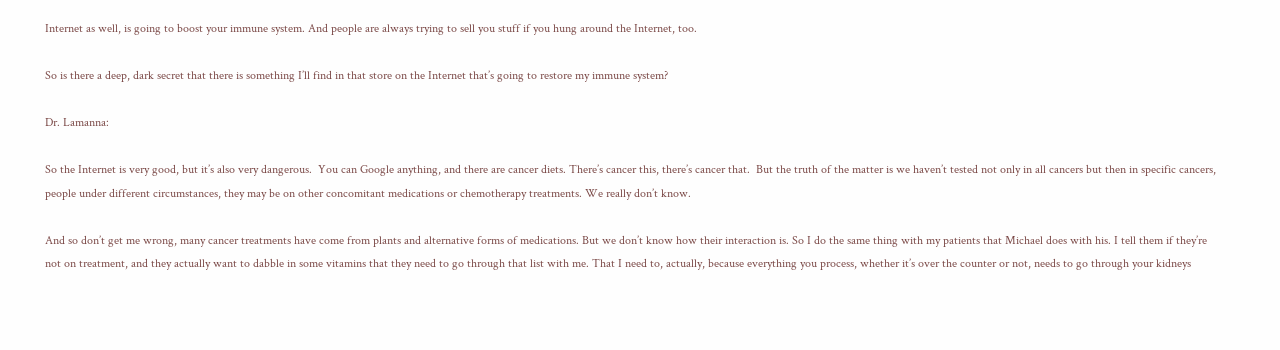Internet as well, is going to boost your immune system. And people are always trying to sell you stuff if you hung around the Internet, too.

So is there a deep, dark secret that there is something I’ll find in that store on the Internet that’s going to restore my immune system?

Dr. Lamanna:

So the Internet is very good, but it’s also very dangerous.  You can Google anything, and there are cancer diets. There’s cancer this, there’s cancer that.  But the truth of the matter is we haven’t tested not only in all cancers but then in specific cancers, people under different circumstances, they may be on other concomitant medications or chemotherapy treatments. We really don’t know.

And so don’t get me wrong, many cancer treatments have come from plants and alternative forms of medications. But we don’t know how their interaction is. So I do the same thing with my patients that Michael does with his. I tell them if they’re not on treatment, and they actually want to dabble in some vitamins that they need to go through that list with me. That I need to, actually, because everything you process, whether it’s over the counter or not, needs to go through your kidneys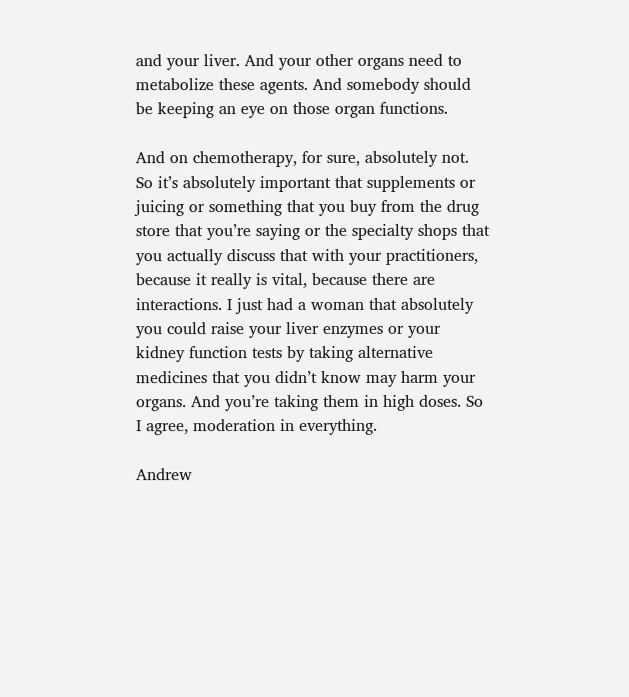and your liver. And your other organs need to metabolize these agents. And somebody should be keeping an eye on those organ functions.

And on chemotherapy, for sure, absolutely not.  So it’s absolutely important that supplements or juicing or something that you buy from the drug store that you’re saying or the specialty shops that you actually discuss that with your practitioners, because it really is vital, because there are interactions. I just had a woman that absolutely you could raise your liver enzymes or your kidney function tests by taking alternative medicines that you didn’t know may harm your organs. And you’re taking them in high doses. So I agree, moderation in everything.

Andrew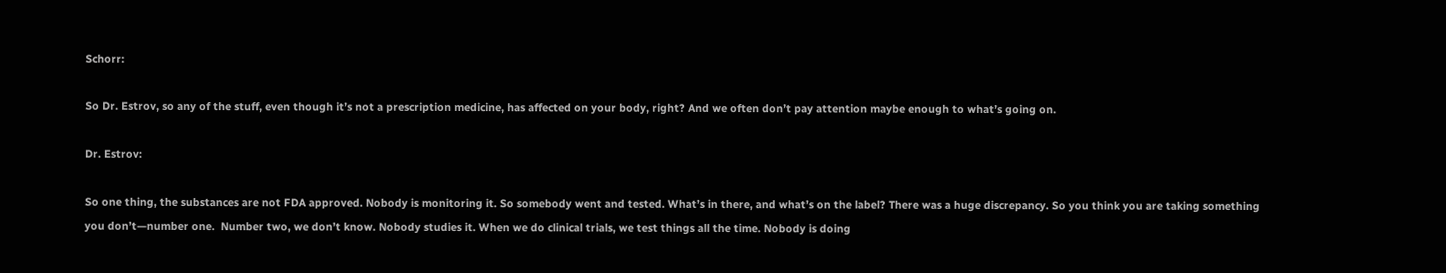Schorr:

So Dr. Estrov, so any of the stuff, even though it’s not a prescription medicine, has affected on your body, right? And we often don’t pay attention maybe enough to what’s going on.

Dr. Estrov:

So one thing, the substances are not FDA approved. Nobody is monitoring it. So somebody went and tested. What’s in there, and what’s on the label? There was a huge discrepancy. So you think you are taking something you don’t—number one.  Number two, we don’t know. Nobody studies it. When we do clinical trials, we test things all the time. Nobody is doing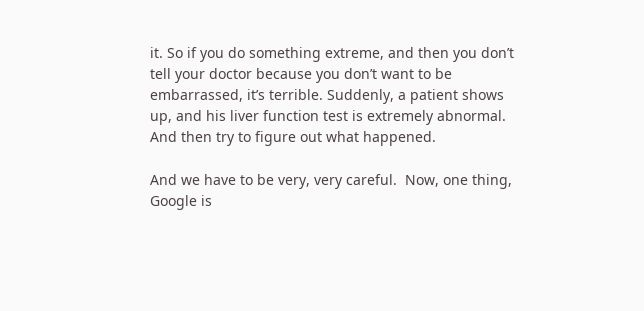it. So if you do something extreme, and then you don’t tell your doctor because you don’t want to be embarrassed, it’s terrible. Suddenly, a patient shows up, and his liver function test is extremely abnormal.  And then try to figure out what happened.

And we have to be very, very careful.  Now, one thing, Google is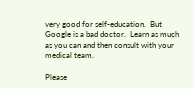very good for self-education.  But Google is a bad doctor.  Learn as much as you can and then consult with your medical team.

Please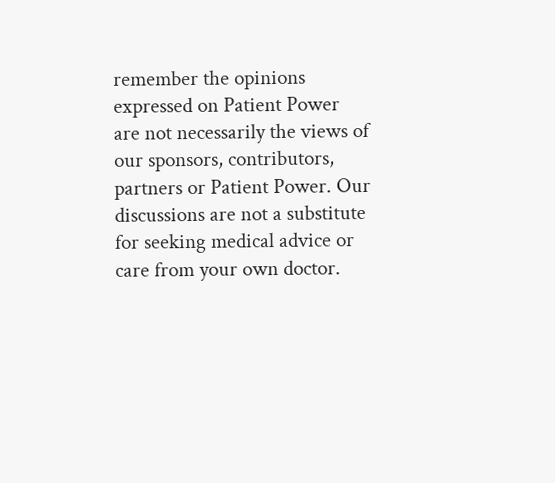remember the opinions expressed on Patient Power are not necessarily the views of our sponsors, contributors, partners or Patient Power. Our discussions are not a substitute for seeking medical advice or care from your own doctor.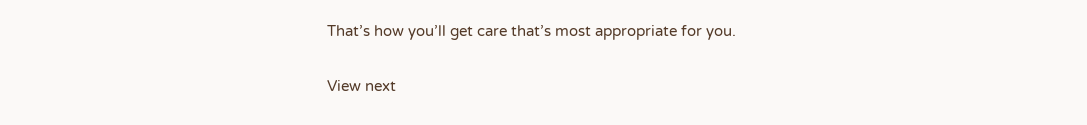That’s how you’ll get care that’s most appropriate for you.

View next